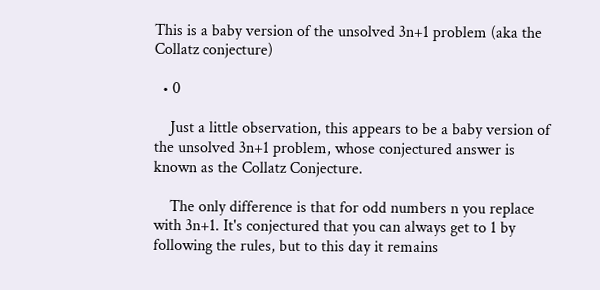This is a baby version of the unsolved 3n+1 problem (aka the Collatz conjecture)

  • 0

    Just a little observation, this appears to be a baby version of the unsolved 3n+1 problem, whose conjectured answer is known as the Collatz Conjecture.

    The only difference is that for odd numbers n you replace with 3n+1. It's conjectured that you can always get to 1 by following the rules, but to this day it remains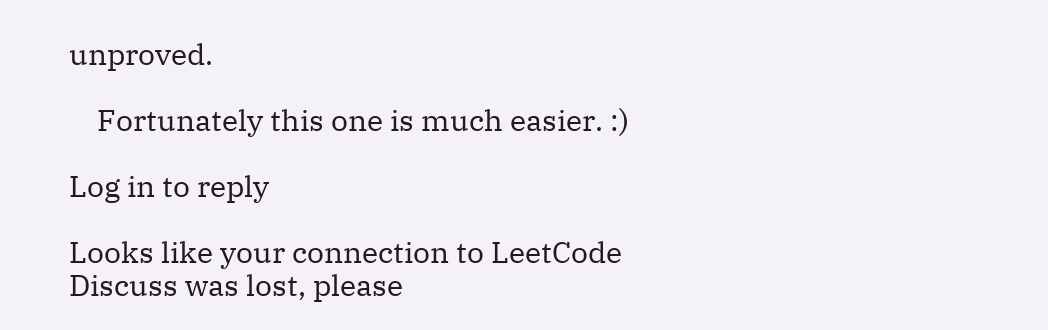unproved.

    Fortunately this one is much easier. :)

Log in to reply

Looks like your connection to LeetCode Discuss was lost, please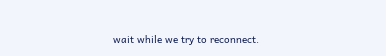wait while we try to reconnect.